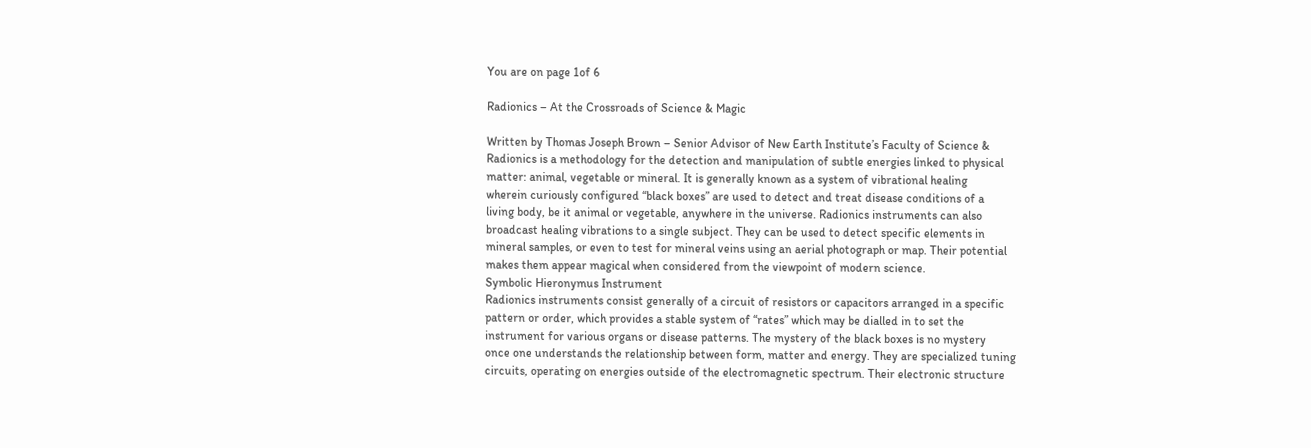You are on page 1of 6

Radionics – At the Crossroads of Science & Magic

Written by Thomas Joseph Brown – Senior Advisor of New Earth Institute’s Faculty of Science &
Radionics is a methodology for the detection and manipulation of subtle energies linked to physical
matter: animal, vegetable or mineral. It is generally known as a system of vibrational healing
wherein curiously configured “black boxes” are used to detect and treat disease conditions of a
living body, be it animal or vegetable, anywhere in the universe. Radionics instruments can also
broadcast healing vibrations to a single subject. They can be used to detect specific elements in
mineral samples, or even to test for mineral veins using an aerial photograph or map. Their potential
makes them appear magical when considered from the viewpoint of modern science.
Symbolic Hieronymus Instrument
Radionics instruments consist generally of a circuit of resistors or capacitors arranged in a specific
pattern or order, which provides a stable system of “rates” which may be dialled in to set the
instrument for various organs or disease patterns. The mystery of the black boxes is no mystery
once one understands the relationship between form, matter and energy. They are specialized tuning
circuits, operating on energies outside of the electromagnetic spectrum. Their electronic structure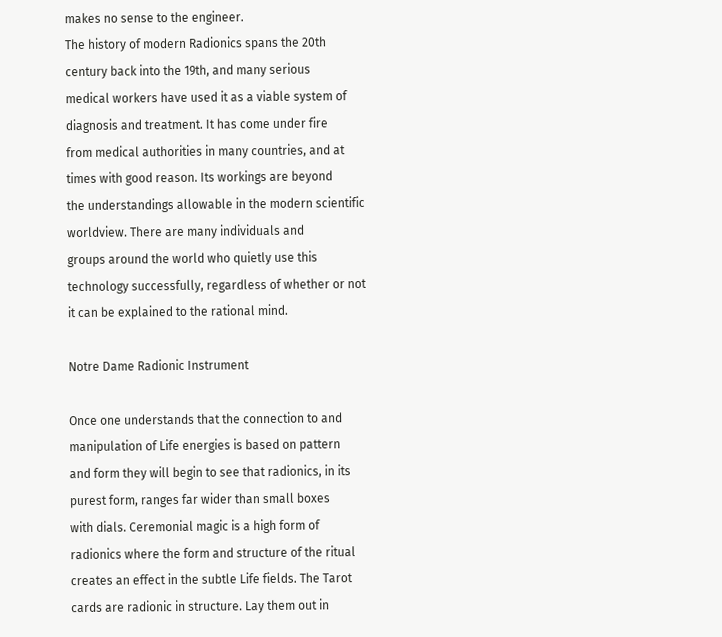makes no sense to the engineer.
The history of modern Radionics spans the 20th century back into the 19th, and many serious
medical workers have used it as a viable system of diagnosis and treatment. It has come under fire
from medical authorities in many countries, and at times with good reason. Its workings are beyond
the understandings allowable in the modern scientific worldview. There are many individuals and
groups around the world who quietly use this technology successfully, regardless of whether or not
it can be explained to the rational mind.

Notre Dame Radionic Instrument

Once one understands that the connection to and manipulation of Life energies is based on pattern
and form they will begin to see that radionics, in its purest form, ranges far wider than small boxes
with dials. Ceremonial magic is a high form of radionics where the form and structure of the ritual
creates an effect in the subtle Life fields. The Tarot cards are radionic in structure. Lay them out in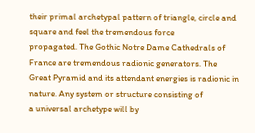their primal archetypal pattern of triangle, circle and square and feel the tremendous force
propagated. The Gothic Notre Dame Cathedrals of France are tremendous radionic generators. The
Great Pyramid and its attendant energies is radionic in nature. Any system or structure consisting of
a universal archetype will by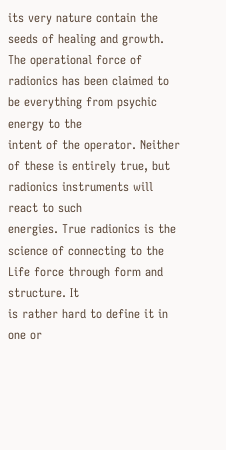its very nature contain the seeds of healing and growth.
The operational force of radionics has been claimed to be everything from psychic energy to the
intent of the operator. Neither of these is entirely true, but radionics instruments will react to such
energies. True radionics is the science of connecting to the Life force through form and structure. It
is rather hard to define it in one or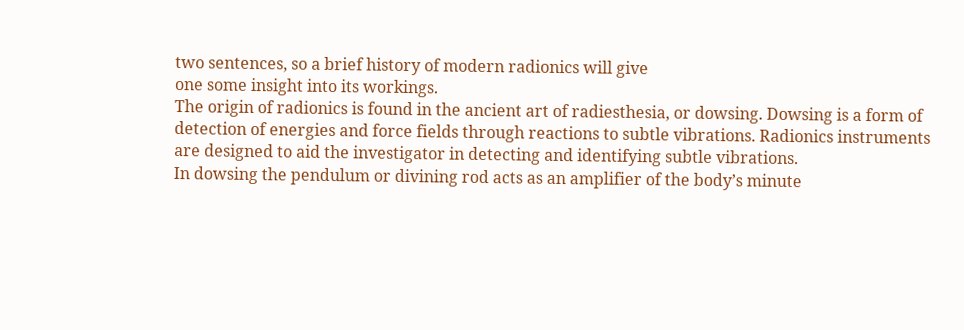two sentences, so a brief history of modern radionics will give
one some insight into its workings.
The origin of radionics is found in the ancient art of radiesthesia, or dowsing. Dowsing is a form of
detection of energies and force fields through reactions to subtle vibrations. Radionics instruments
are designed to aid the investigator in detecting and identifying subtle vibrations.
In dowsing the pendulum or divining rod acts as an amplifier of the body’s minute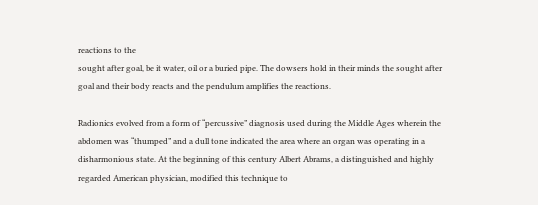reactions to the
sought after goal, be it water, oil or a buried pipe. The dowsers hold in their minds the sought after
goal and their body reacts and the pendulum amplifies the reactions.

Radionics evolved from a form of “percussive” diagnosis used during the Middle Ages wherein the
abdomen was “thumped” and a dull tone indicated the area where an organ was operating in a
disharmonious state. At the beginning of this century Albert Abrams, a distinguished and highly
regarded American physician, modified this technique to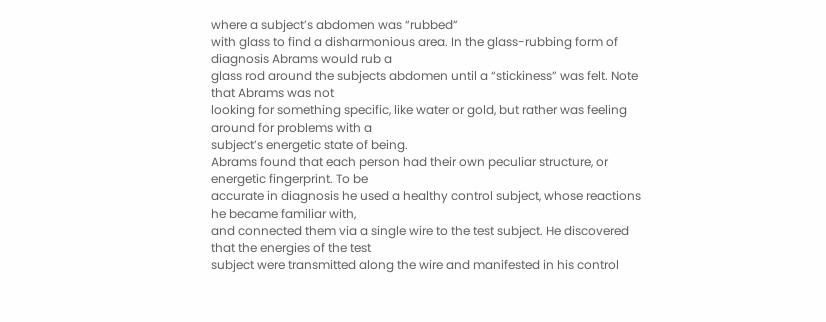where a subject’s abdomen was “rubbed”
with glass to find a disharmonious area. In the glass-rubbing form of diagnosis Abrams would rub a
glass rod around the subjects abdomen until a “stickiness” was felt. Note that Abrams was not
looking for something specific, like water or gold, but rather was feeling around for problems with a
subject’s energetic state of being.
Abrams found that each person had their own peculiar structure, or energetic fingerprint. To be
accurate in diagnosis he used a healthy control subject, whose reactions he became familiar with,
and connected them via a single wire to the test subject. He discovered that the energies of the test
subject were transmitted along the wire and manifested in his control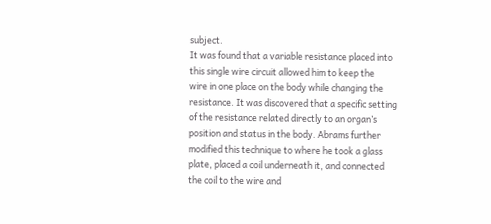subject.
It was found that a variable resistance placed into this single wire circuit allowed him to keep the
wire in one place on the body while changing the resistance. It was discovered that a specific setting
of the resistance related directly to an organ’s position and status in the body. Abrams further
modified this technique to where he took a glass plate, placed a coil underneath it, and connected
the coil to the wire and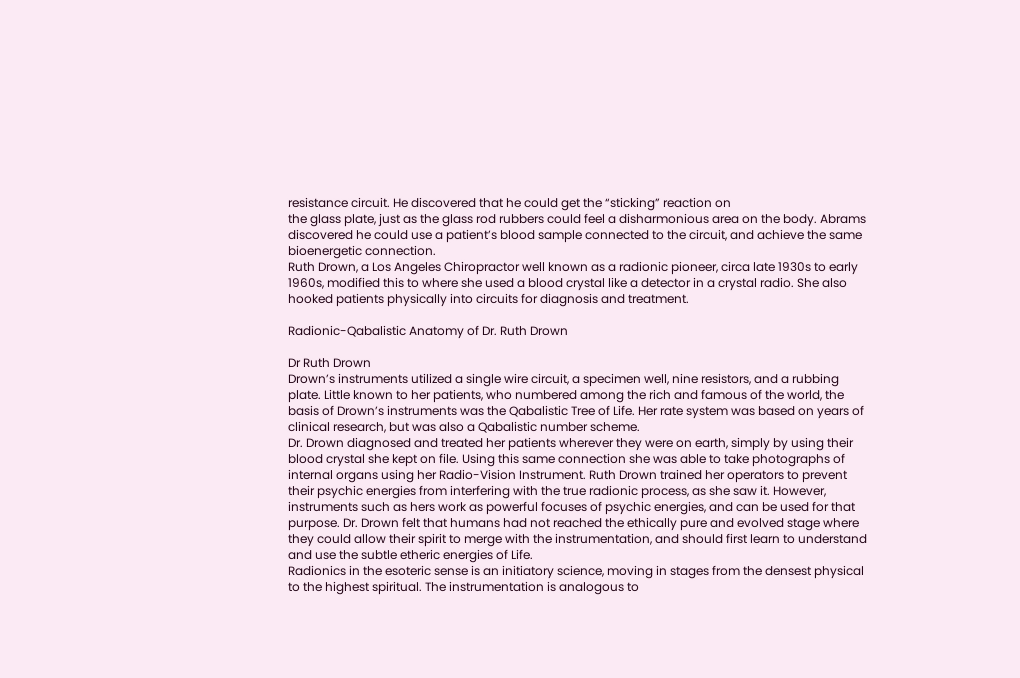resistance circuit. He discovered that he could get the “sticking” reaction on
the glass plate, just as the glass rod rubbers could feel a disharmonious area on the body. Abrams
discovered he could use a patient’s blood sample connected to the circuit, and achieve the same
bioenergetic connection.
Ruth Drown, a Los Angeles Chiropractor well known as a radionic pioneer, circa late 1930s to early
1960s, modified this to where she used a blood crystal like a detector in a crystal radio. She also
hooked patients physically into circuits for diagnosis and treatment.

Radionic-Qabalistic Anatomy of Dr. Ruth Drown

Dr Ruth Drown
Drown’s instruments utilized a single wire circuit, a specimen well, nine resistors, and a rubbing
plate. Little known to her patients, who numbered among the rich and famous of the world, the
basis of Drown’s instruments was the Qabalistic Tree of Life. Her rate system was based on years of
clinical research, but was also a Qabalistic number scheme.
Dr. Drown diagnosed and treated her patients wherever they were on earth, simply by using their
blood crystal she kept on file. Using this same connection she was able to take photographs of
internal organs using her Radio-Vision Instrument. Ruth Drown trained her operators to prevent
their psychic energies from interfering with the true radionic process, as she saw it. However,
instruments such as hers work as powerful focuses of psychic energies, and can be used for that
purpose. Dr. Drown felt that humans had not reached the ethically pure and evolved stage where
they could allow their spirit to merge with the instrumentation, and should first learn to understand
and use the subtle etheric energies of Life.
Radionics in the esoteric sense is an initiatory science, moving in stages from the densest physical
to the highest spiritual. The instrumentation is analogous to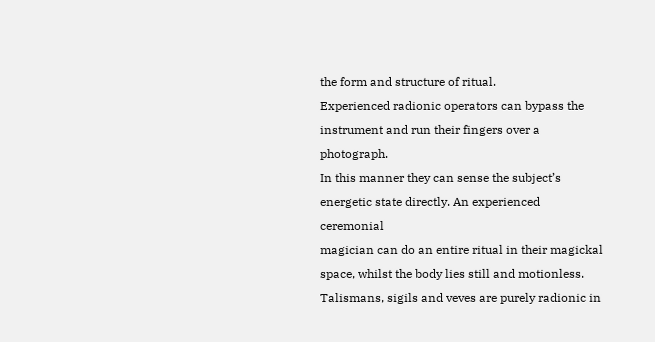the form and structure of ritual.
Experienced radionic operators can bypass the instrument and run their fingers over a photograph.
In this manner they can sense the subject’s energetic state directly. An experienced ceremonial
magician can do an entire ritual in their magickal space, whilst the body lies still and motionless.
Talismans, sigils and veves are purely radionic in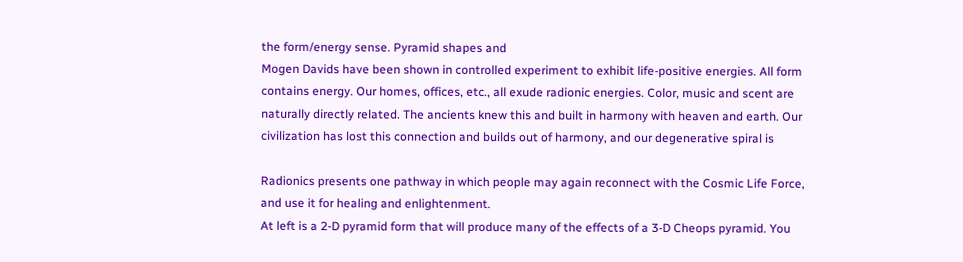the form/energy sense. Pyramid shapes and
Mogen Davids have been shown in controlled experiment to exhibit life-positive energies. All form
contains energy. Our homes, offices, etc., all exude radionic energies. Color, music and scent are
naturally directly related. The ancients knew this and built in harmony with heaven and earth. Our
civilization has lost this connection and builds out of harmony, and our degenerative spiral is

Radionics presents one pathway in which people may again reconnect with the Cosmic Life Force,
and use it for healing and enlightenment.
At left is a 2-D pyramid form that will produce many of the effects of a 3-D Cheops pyramid. You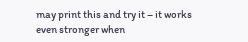may print this and try it – it works even stronger when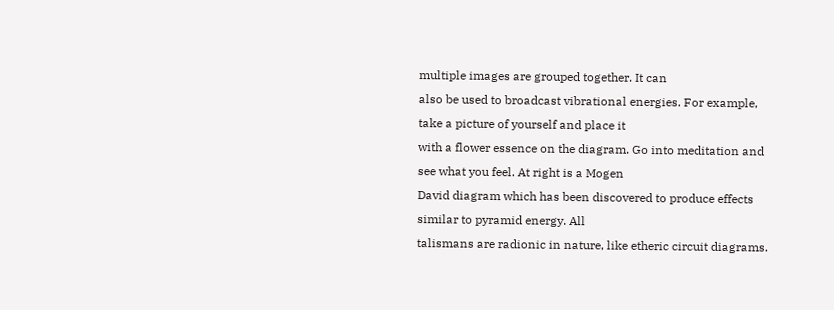multiple images are grouped together. It can
also be used to broadcast vibrational energies. For example, take a picture of yourself and place it
with a flower essence on the diagram. Go into meditation and see what you feel. At right is a Mogen
David diagram which has been discovered to produce effects similar to pyramid energy. All
talismans are radionic in nature, like etheric circuit diagrams.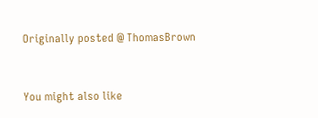Originally posted @ ThomasBrown


You might also like